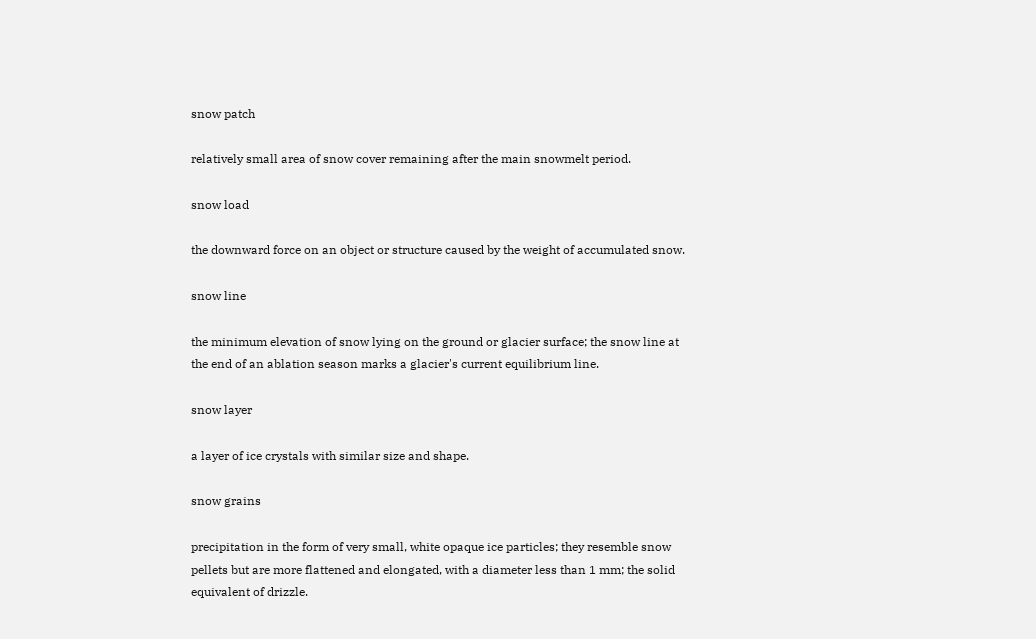snow patch

relatively small area of snow cover remaining after the main snowmelt period.

snow load

the downward force on an object or structure caused by the weight of accumulated snow.

snow line

the minimum elevation of snow lying on the ground or glacier surface; the snow line at the end of an ablation season marks a glacier's current equilibrium line.

snow layer

a layer of ice crystals with similar size and shape.

snow grains

precipitation in the form of very small, white opaque ice particles; they resemble snow pellets but are more flattened and elongated, with a diameter less than 1 mm; the solid equivalent of drizzle.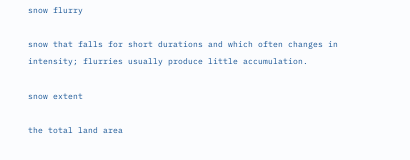snow flurry

snow that falls for short durations and which often changes in intensity; flurries usually produce little accumulation.

snow extent

the total land area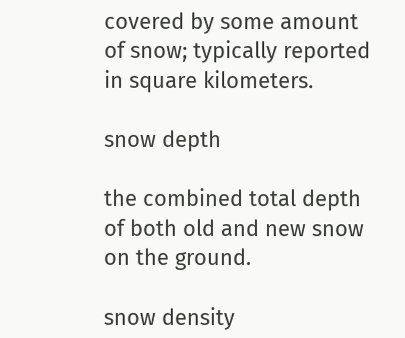covered by some amount of snow; typically reported in square kilometers.

snow depth

the combined total depth of both old and new snow on the ground.

snow density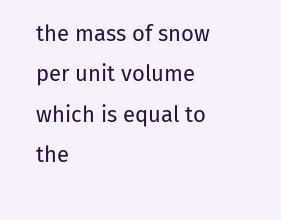the mass of snow per unit volume which is equal to the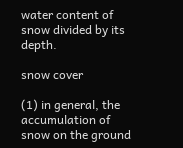water content of snow divided by its depth.

snow cover

(1) in general, the accumulation of snow on the ground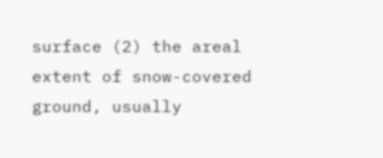surface (2) the areal extent of snow-covered ground, usually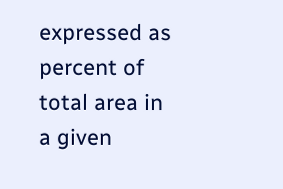expressed as percent of total area in a given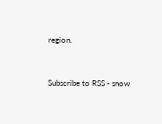region.


Subscribe to RSS - snow